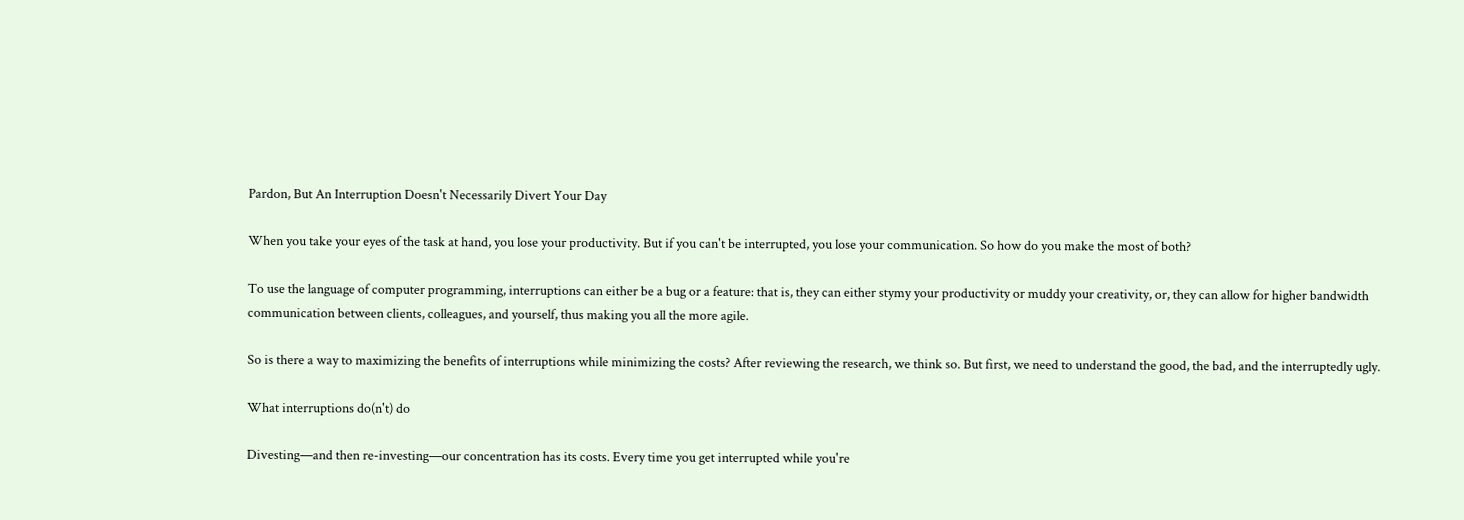Pardon, But An Interruption Doesn't Necessarily Divert Your Day

When you take your eyes of the task at hand, you lose your productivity. But if you can't be interrupted, you lose your communication. So how do you make the most of both?

To use the language of computer programming, interruptions can either be a bug or a feature: that is, they can either stymy your productivity or muddy your creativity, or, they can allow for higher bandwidth communication between clients, colleagues, and yourself, thus making you all the more agile.

So is there a way to maximizing the benefits of interruptions while minimizing the costs? After reviewing the research, we think so. But first, we need to understand the good, the bad, and the interruptedly ugly.

What interruptions do(n't) do

Divesting—and then re-investing—our concentration has its costs. Every time you get interrupted while you're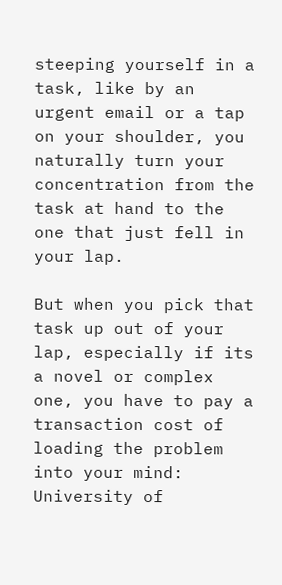steeping yourself in a task, like by an urgent email or a tap on your shoulder, you naturally turn your concentration from the task at hand to the one that just fell in your lap.

But when you pick that task up out of your lap, especially if its a novel or complex one, you have to pay a transaction cost of loading the problem into your mind: University of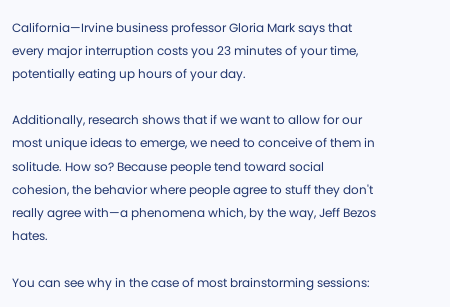California—Irvine business professor Gloria Mark says that every major interruption costs you 23 minutes of your time, potentially eating up hours of your day.

Additionally, research shows that if we want to allow for our most unique ideas to emerge, we need to conceive of them in solitude. How so? Because people tend toward social cohesion, the behavior where people agree to stuff they don't really agree with—a phenomena which, by the way, Jeff Bezos hates.

You can see why in the case of most brainstorming sessions: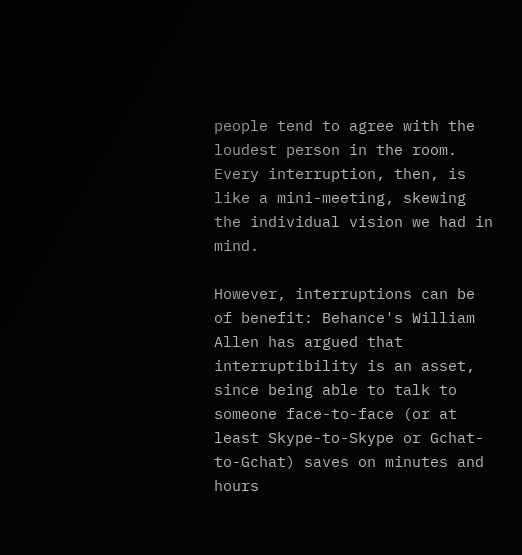people tend to agree with the loudest person in the room. Every interruption, then, is like a mini-meeting, skewing the individual vision we had in mind.

However, interruptions can be of benefit: Behance's William Allen has argued that interruptibility is an asset, since being able to talk to someone face-to-face (or at least Skype-to-Skype or Gchat-to-Gchat) saves on minutes and hours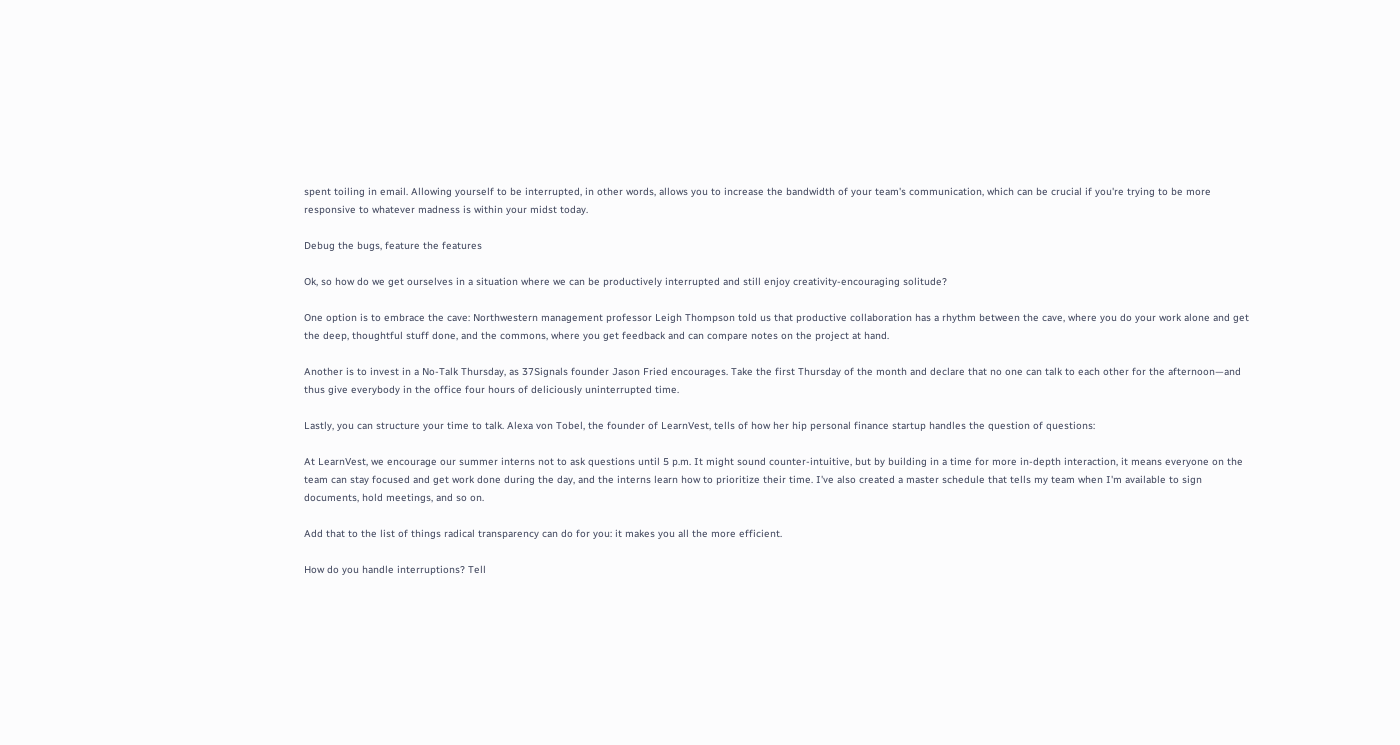spent toiling in email. Allowing yourself to be interrupted, in other words, allows you to increase the bandwidth of your team's communication, which can be crucial if you're trying to be more responsive to whatever madness is within your midst today.

Debug the bugs, feature the features

Ok, so how do we get ourselves in a situation where we can be productively interrupted and still enjoy creativity-encouraging solitude?

One option is to embrace the cave: Northwestern management professor Leigh Thompson told us that productive collaboration has a rhythm between the cave, where you do your work alone and get the deep, thoughtful stuff done, and the commons, where you get feedback and can compare notes on the project at hand.

Another is to invest in a No-Talk Thursday, as 37Signals founder Jason Fried encourages. Take the first Thursday of the month and declare that no one can talk to each other for the afternoon—and thus give everybody in the office four hours of deliciously uninterrupted time.

Lastly, you can structure your time to talk. Alexa von Tobel, the founder of LearnVest, tells of how her hip personal finance startup handles the question of questions:

At LearnVest, we encourage our summer interns not to ask questions until 5 p.m. It might sound counter-intuitive, but by building in a time for more in-depth interaction, it means everyone on the team can stay focused and get work done during the day, and the interns learn how to prioritize their time. I've also created a master schedule that tells my team when I'm available to sign documents, hold meetings, and so on.

Add that to the list of things radical transparency can do for you: it makes you all the more efficient.

How do you handle interruptions? Tell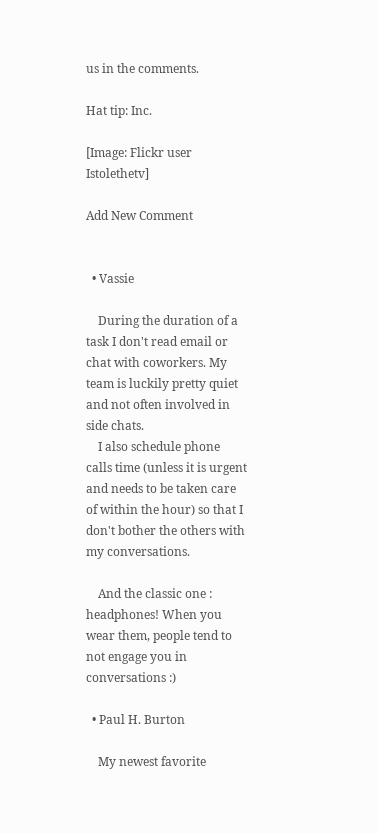us in the comments.

Hat tip: Inc.

[Image: Flickr user Istolethetv]

Add New Comment


  • Vassie

    During the duration of a task I don't read email or chat with coworkers. My team is luckily pretty quiet and not often involved in side chats.
    I also schedule phone calls time (unless it is urgent and needs to be taken care of within the hour) so that I don't bother the others with my conversations.

    And the classic one : headphones! When you wear them, people tend to not engage you in conversations :)

  • Paul H. Burton

    My newest favorite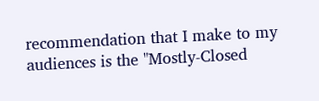recommendation that I make to my audiences is the "Mostly-Closed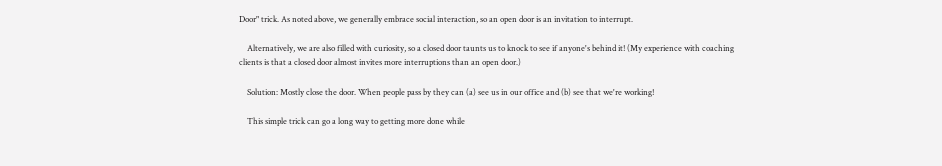Door" trick. As noted above, we generally embrace social interaction, so an open door is an invitation to interrupt.

    Alternatively, we are also filled with curiosity, so a closed door taunts us to knock to see if anyone's behind it! (My experience with coaching clients is that a closed door almost invites more interruptions than an open door.)

    Solution: Mostly close the door. When people pass by they can (a) see us in our office and (b) see that we're working!

    This simple trick can go a long way to getting more done while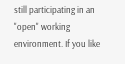still participating in an "open" working environment. If you like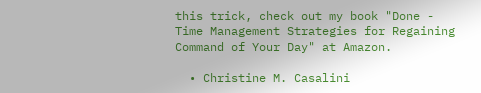this trick, check out my book "Done - Time Management Strategies for Regaining Command of Your Day" at Amazon.

  • Christine M. Casalini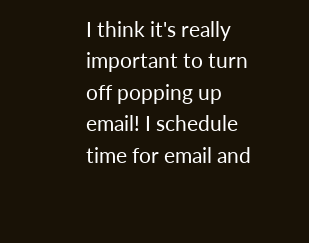I think it's really important to turn off popping up email! I schedule time for email and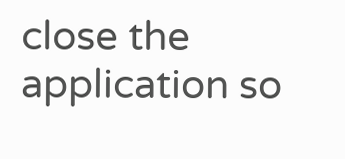close the application so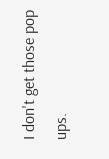I don't get those pop ups.